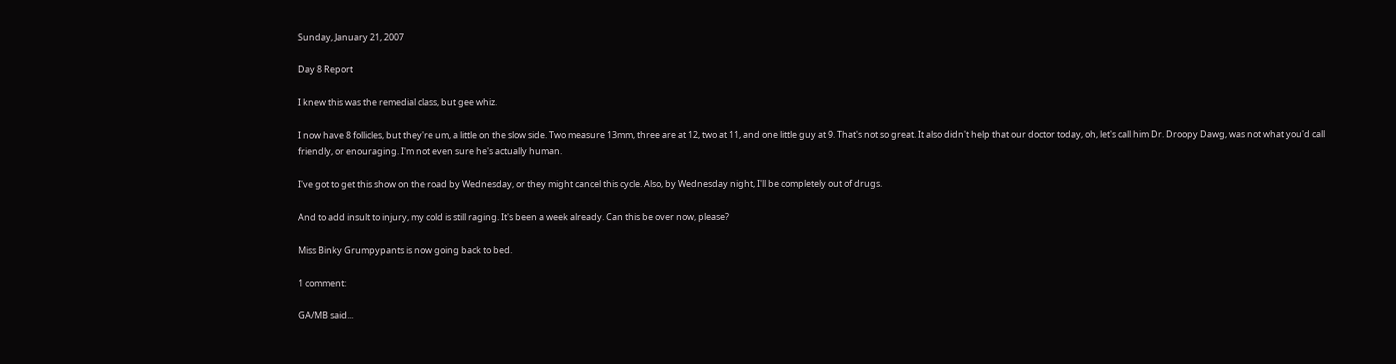Sunday, January 21, 2007

Day 8 Report

I knew this was the remedial class, but gee whiz.

I now have 8 follicles, but they're um, a little on the slow side. Two measure 13mm, three are at 12, two at 11, and one little guy at 9. That's not so great. It also didn't help that our doctor today, oh, let's call him Dr. Droopy Dawg, was not what you'd call friendly, or enouraging. I'm not even sure he's actually human.

I've got to get this show on the road by Wednesday, or they might cancel this cycle. Also, by Wednesday night, I'll be completely out of drugs.

And to add insult to injury, my cold is still raging. It's been a week already. Can this be over now, please?

Miss Binky Grumpypants is now going back to bed.

1 comment:

GA/MB said...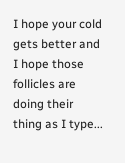I hope your cold gets better and I hope those follicles are doing their thing as I type...